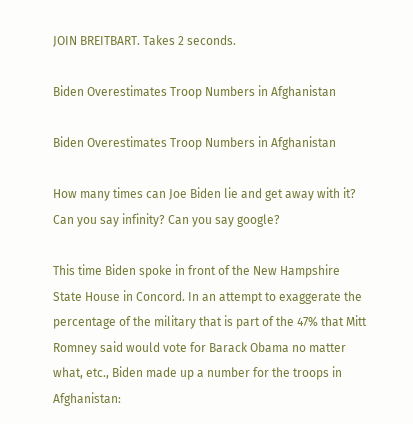JOIN BREITBART. Takes 2 seconds.

Biden Overestimates Troop Numbers in Afghanistan

Biden Overestimates Troop Numbers in Afghanistan

How many times can Joe Biden lie and get away with it? Can you say infinity? Can you say google?

This time Biden spoke in front of the New Hampshire State House in Concord. In an attempt to exaggerate the percentage of the military that is part of the 47% that Mitt Romney said would vote for Barack Obama no matter what, etc., Biden made up a number for the troops in Afghanistan: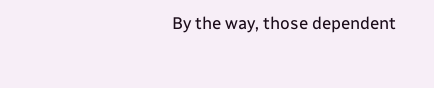By the way, those dependent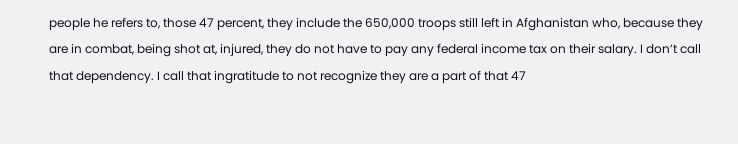people he refers to, those 47 percent, they include the 650,000 troops still left in Afghanistan who, because they are in combat, being shot at, injured, they do not have to pay any federal income tax on their salary. I don’t call that dependency. I call that ingratitude to not recognize they are a part of that 47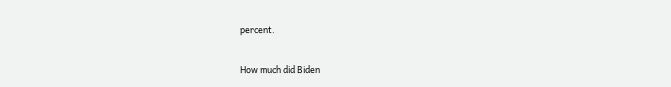percent.

How much did Biden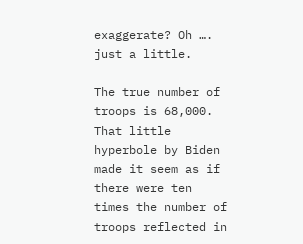exaggerate? Oh …. just a little.

The true number of troops is 68,000. That little hyperbole by Biden made it seem as if there were ten times the number of troops reflected in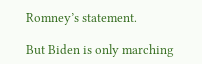Romney’s statement.

But Biden is only marching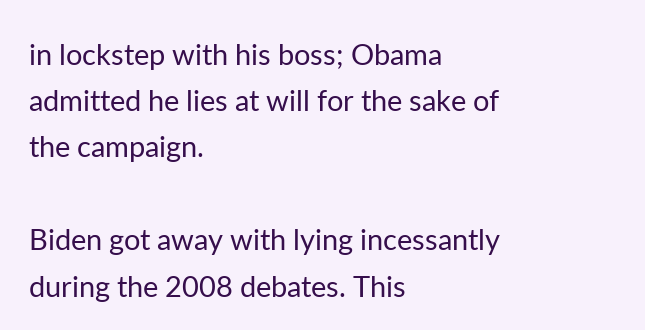in lockstep with his boss; Obama admitted he lies at will for the sake of the campaign.

Biden got away with lying incessantly during the 2008 debates. This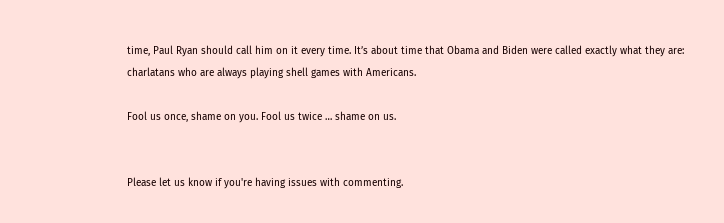time, Paul Ryan should call him on it every time. It’s about time that Obama and Biden were called exactly what they are: charlatans who are always playing shell games with Americans.

Fool us once, shame on you. Fool us twice … shame on us.


Please let us know if you're having issues with commenting.